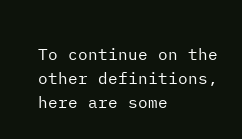To continue on the other definitions, here are some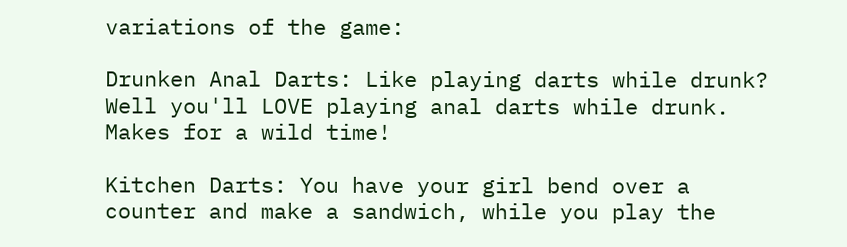variations of the game:

Drunken Anal Darts: Like playing darts while drunk? Well you'll LOVE playing anal darts while drunk. Makes for a wild time!

Kitchen Darts: You have your girl bend over a counter and make a sandwich, while you play the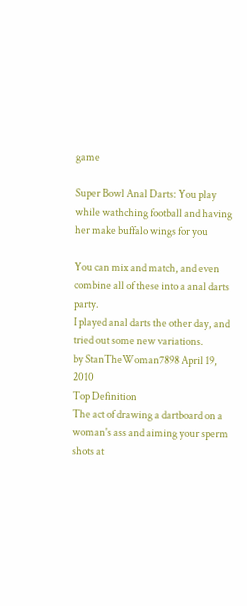game

Super Bowl Anal Darts: You play while wathching football and having her make buffalo wings for you

You can mix and match, and even combine all of these into a anal darts party.
I played anal darts the other day, and tried out some new variations.
by StanTheWoman7898 April 19, 2010
Top Definition
The act of drawing a dartboard on a woman's ass and aiming your sperm shots at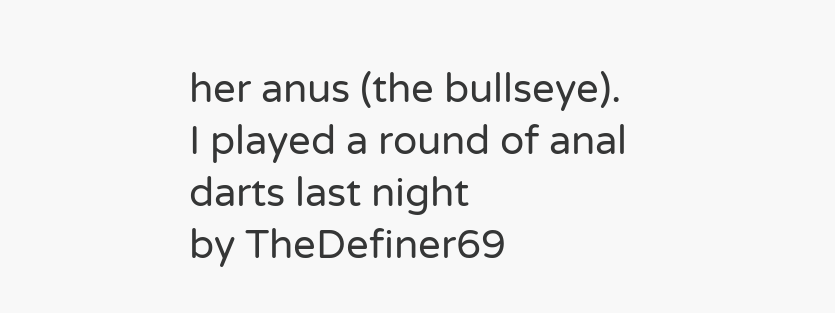her anus (the bullseye).
I played a round of anal darts last night
by TheDefiner69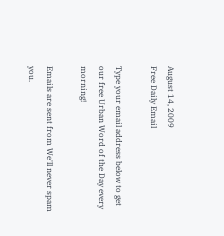August 14, 2009
Free Daily Email

Type your email address below to get our free Urban Word of the Day every morning!

Emails are sent from We'll never spam you.